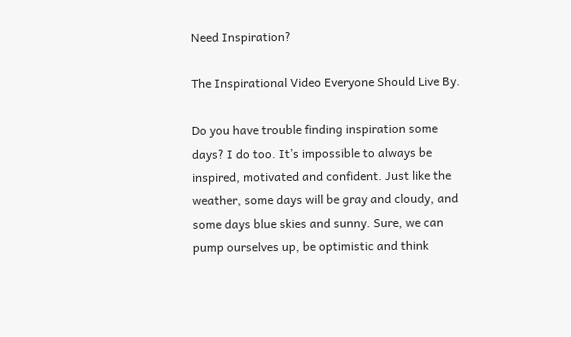Need Inspiration?

The Inspirational Video Everyone Should Live By.

Do you have trouble finding inspiration some days? I do too. It’s impossible to always be inspired, motivated and confident. Just like the weather, some days will be gray and cloudy, and some days blue skies and sunny. Sure, we can pump ourselves up, be optimistic and think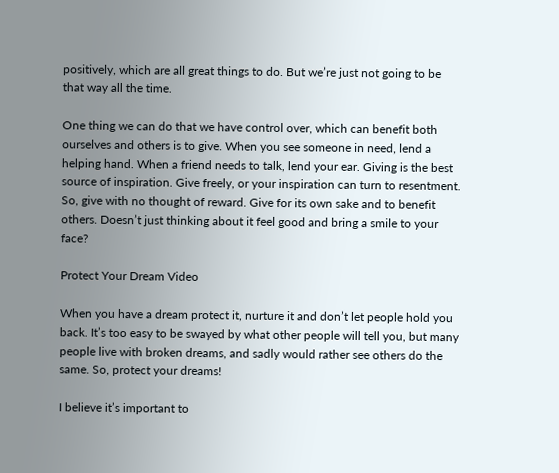positively, which are all great things to do. But we’re just not going to be that way all the time.

One thing we can do that we have control over, which can benefit both ourselves and others is to give. When you see someone in need, lend a helping hand. When a friend needs to talk, lend your ear. Giving is the best source of inspiration. Give freely, or your inspiration can turn to resentment. So, give with no thought of reward. Give for its own sake and to benefit others. Doesn’t just thinking about it feel good and bring a smile to your face?

Protect Your Dream Video

When you have a dream protect it, nurture it and don’t let people hold you back. It’s too easy to be swayed by what other people will tell you, but many people live with broken dreams, and sadly would rather see others do the same. So, protect your dreams!

I believe it’s important to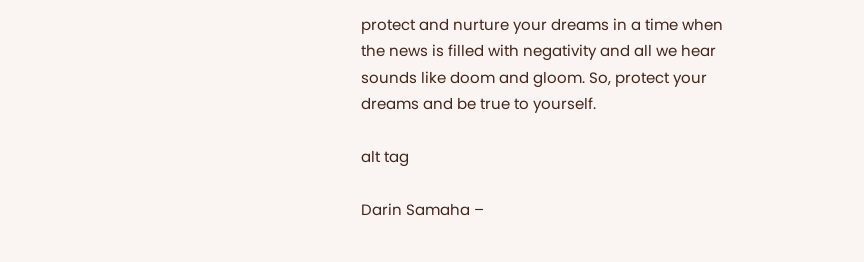protect and nurture your dreams in a time when the news is filled with negativity and all we hear sounds like doom and gloom. So, protect your dreams and be true to yourself.

alt tag

Darin Samaha –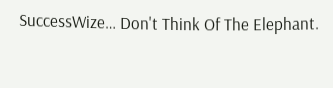SuccessWize… Don't Think Of The Elephant.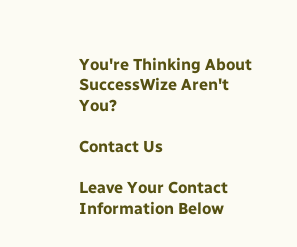You're Thinking About SuccessWize Aren't You?

Contact Us

Leave Your Contact Information Below